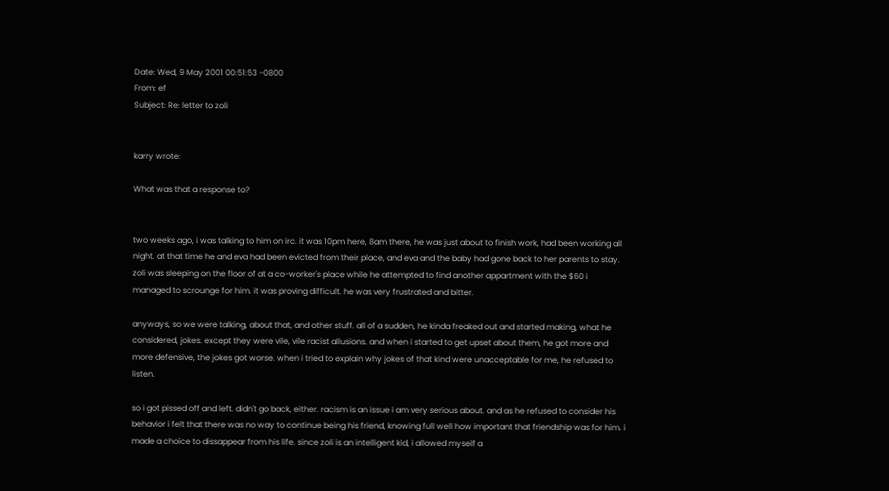Date: Wed, 9 May 2001 00:51:53 -0800
From: ef
Subject: Re: letter to zoli


karry wrote:

What was that a response to?


two weeks ago, i was talking to him on irc. it was 10pm here, 8am there, he was just about to finish work, had been working all night. at that time he and eva had been evicted from their place, and eva and the baby had gone back to her parents to stay. zoli was sleeping on the floor of at a co-worker's place while he attempted to find another appartment with the $60 i managed to scrounge for him. it was proving difficult. he was very frustrated and bitter.

anyways, so we were talking, about that, and other stuff. all of a sudden, he kinda freaked out and started making, what he considered, jokes. except they were vile, vile racist allusions. and when i started to get upset about them, he got more and more defensive, the jokes got worse. when i tried to explain why jokes of that kind were unacceptable for me, he refused to listen.

so i got pissed off and left. didn't go back, either. racism is an issue i am very serious about. and as he refused to consider his behavior i felt that there was no way to continue being his friend, knowing full well how important that friendship was for him. i made a choice to dissappear from his life. since zoli is an intelligent kid, i allowed myself a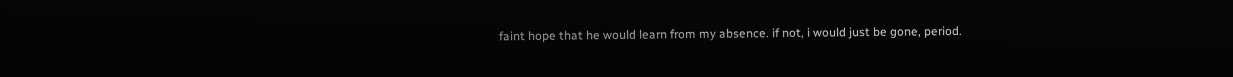faint hope that he would learn from my absence. if not, i would just be gone, period.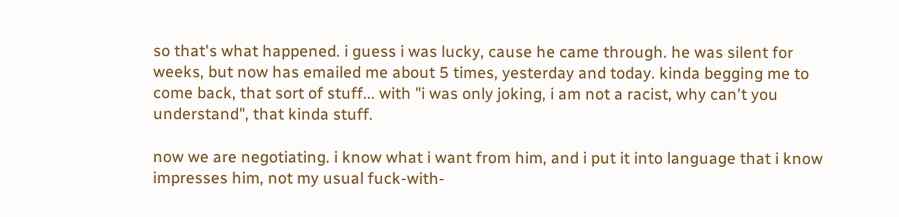so that's what happened. i guess i was lucky, cause he came through. he was silent for weeks, but now has emailed me about 5 times, yesterday and today. kinda begging me to come back, that sort of stuff... with "i was only joking, i am not a racist, why can't you understand", that kinda stuff.

now we are negotiating. i know what i want from him, and i put it into language that i know impresses him, not my usual fuck-with-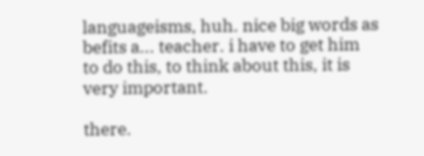languageisms, huh. nice big words as befits a... teacher. i have to get him to do this, to think about this, it is very important.

there.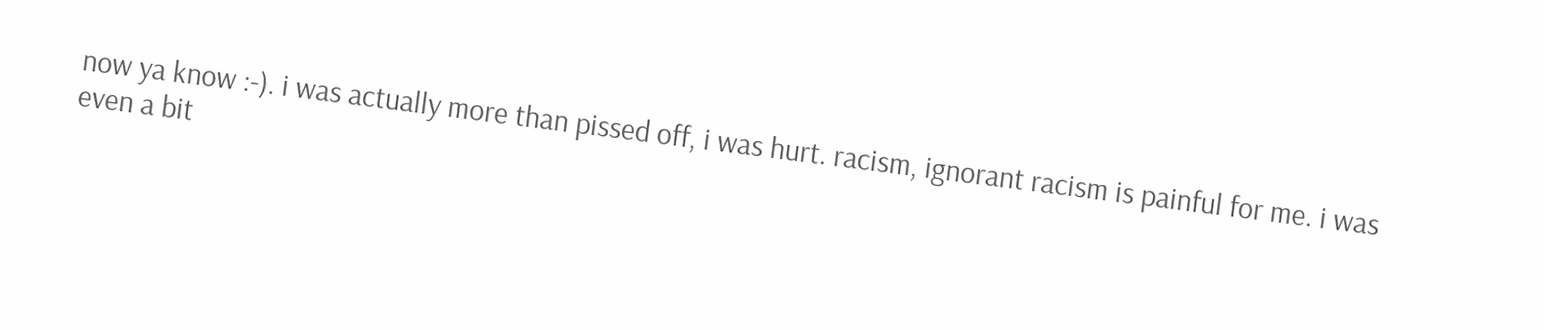now ya know :-). i was actually more than pissed off, i was hurt. racism, ignorant racism is painful for me. i was even a bit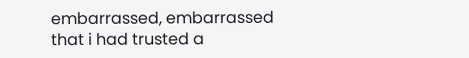embarrassed, embarrassed that i had trusted a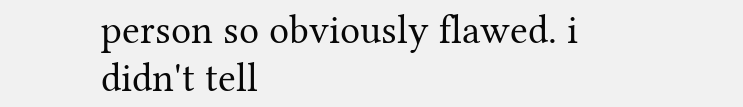person so obviously flawed. i didn't tell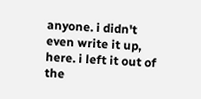anyone. i didn't even write it up, here. i left it out of the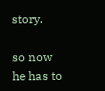story.

so now he has to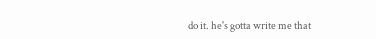do it. he's gotta write me that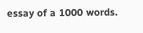essay of a 1000 words.